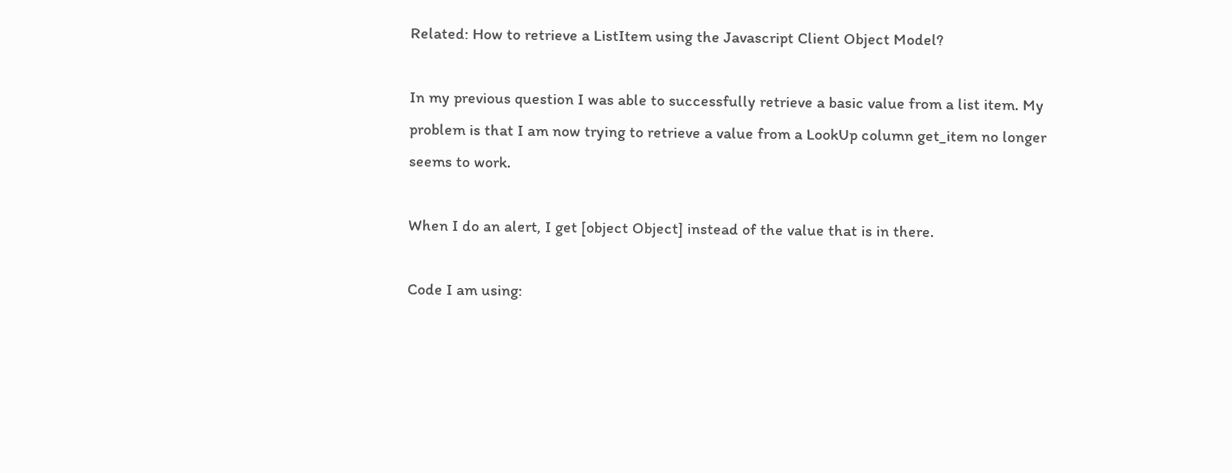Related: How to retrieve a ListItem using the Javascript Client Object Model?

In my previous question I was able to successfully retrieve a basic value from a list item. My problem is that I am now trying to retrieve a value from a LookUp column get_item no longer seems to work.

When I do an alert, I get [object Object] instead of the value that is in there.

Code I am using: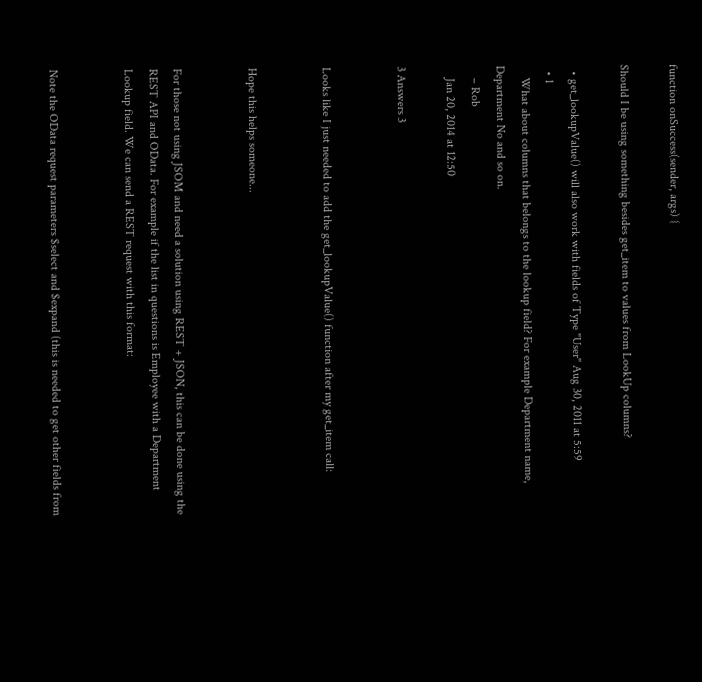function onSuccess(sender, args) {

Should I be using something besides get_item to values from LookUp columns?

  • get_lookupValue() will also work with fields of Type "User" Aug 30, 2011 at 5:59
  • 1
    What about columns that belongs to the lookup field? For example Department name, Department No and so on.
    – Rob
    Jan 20, 2014 at 12:50

3 Answers 3


Looks like I just needed to add the get_lookupValue() function after my get_item call:


Hope this helps someone...


For those not using JSOM and need a solution using REST + JSON, this can be done using the REST API and OData. For example if the list in questions is Employee with a Department Lookup field. We can send a REST request with this format:


Note the OData request parameters $select and $expand (this is needed to get other fields from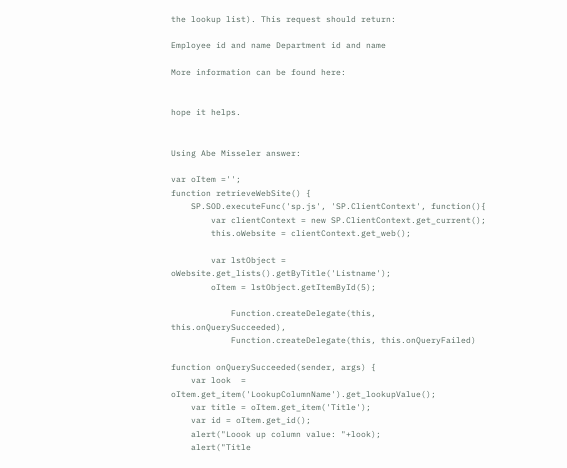the lookup list). This request should return:

Employee id and name Department id and name

More information can be found here:


hope it helps.


Using Abe Misseler answer:

var oItem ='';
function retrieveWebSite() {
    SP.SOD.executeFunc('sp.js', 'SP.ClientContext', function(){
        var clientContext = new SP.ClientContext.get_current();
        this.oWebsite = clientContext.get_web();

        var lstObject = oWebsite.get_lists().getByTitle('Listname');
        oItem = lstObject.getItemById(5);

            Function.createDelegate(this, this.onQuerySucceeded),
            Function.createDelegate(this, this.onQueryFailed)

function onQuerySucceeded(sender, args) {
    var look  = oItem.get_item('LookupColumnName').get_lookupValue();
    var title = oItem.get_item('Title');
    var id = oItem.get_id();
    alert("Loook up column value: "+look);
    alert("Title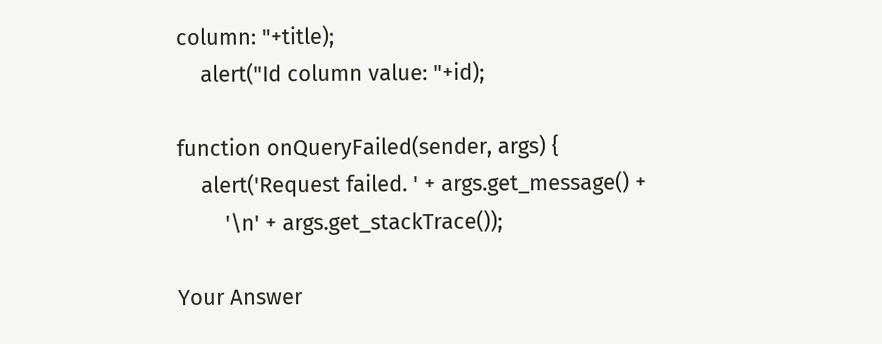column: "+title);
    alert("Id column value: "+id);

function onQueryFailed(sender, args) {
    alert('Request failed. ' + args.get_message() +
        '\n' + args.get_stackTrace());

Your Answer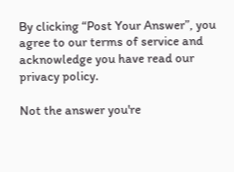By clicking “Post Your Answer”, you agree to our terms of service and acknowledge you have read our privacy policy.

Not the answer you're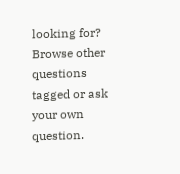looking for? Browse other questions tagged or ask your own question.